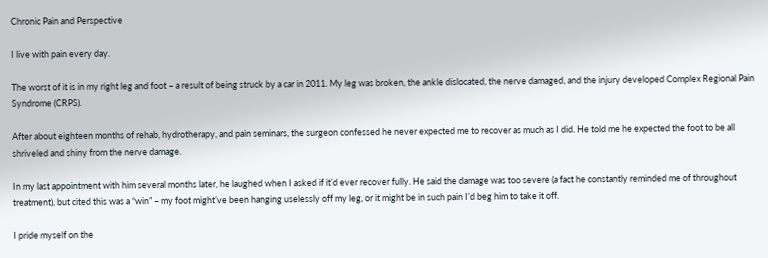Chronic Pain and Perspective

I live with pain every day.

The worst of it is in my right leg and foot – a result of being struck by a car in 2011. My leg was broken, the ankle dislocated, the nerve damaged, and the injury developed Complex Regional Pain Syndrome (CRPS).

After about eighteen months of rehab, hydrotherapy, and pain seminars, the surgeon confessed he never expected me to recover as much as I did. He told me he expected the foot to be all shriveled and shiny from the nerve damage.

In my last appointment with him several months later, he laughed when I asked if it’d ever recover fully. He said the damage was too severe (a fact he constantly reminded me of throughout treatment), but cited this was a “win” – my foot might’ve been hanging uselessly off my leg, or it might be in such pain I’d beg him to take it off.

I pride myself on the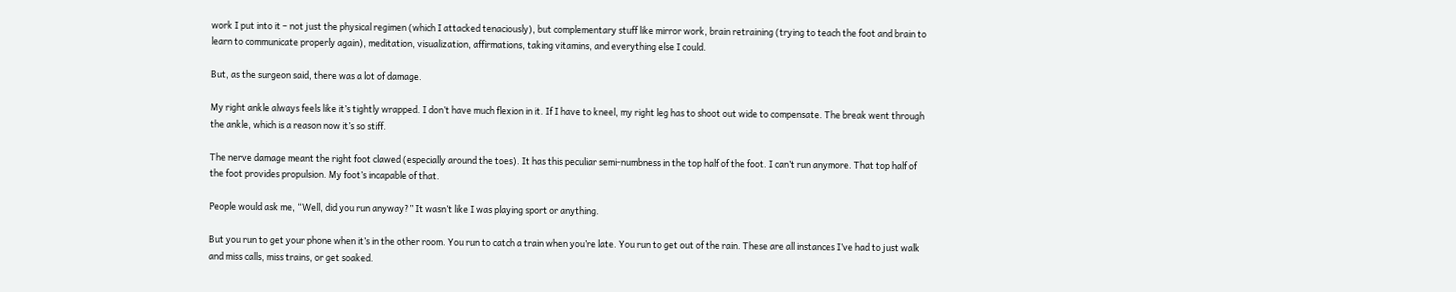work I put into it – not just the physical regimen (which I attacked tenaciously), but complementary stuff like mirror work, brain retraining (trying to teach the foot and brain to learn to communicate properly again), meditation, visualization, affirmations, taking vitamins, and everything else I could.

But, as the surgeon said, there was a lot of damage.

My right ankle always feels like it’s tightly wrapped. I don’t have much flexion in it. If I have to kneel, my right leg has to shoot out wide to compensate. The break went through the ankle, which is a reason now it’s so stiff.

The nerve damage meant the right foot clawed (especially around the toes). It has this peculiar semi-numbness in the top half of the foot. I can’t run anymore. That top half of the foot provides propulsion. My foot’s incapable of that.

People would ask me, “Well, did you run anyway?” It wasn’t like I was playing sport or anything.

But you run to get your phone when it’s in the other room. You run to catch a train when you’re late. You run to get out of the rain. These are all instances I’ve had to just walk and miss calls, miss trains, or get soaked.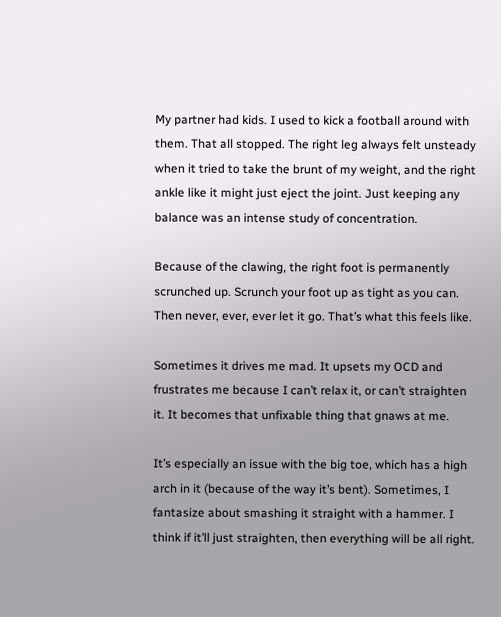My partner had kids. I used to kick a football around with them. That all stopped. The right leg always felt unsteady when it tried to take the brunt of my weight, and the right ankle like it might just eject the joint. Just keeping any balance was an intense study of concentration.

Because of the clawing, the right foot is permanently scrunched up. Scrunch your foot up as tight as you can. Then never, ever, ever let it go. That’s what this feels like.

Sometimes it drives me mad. It upsets my OCD and frustrates me because I can’t relax it, or can’t straighten it. It becomes that unfixable thing that gnaws at me.

It’s especially an issue with the big toe, which has a high arch in it (because of the way it’s bent). Sometimes, I fantasize about smashing it straight with a hammer. I think if it’ll just straighten, then everything will be all right.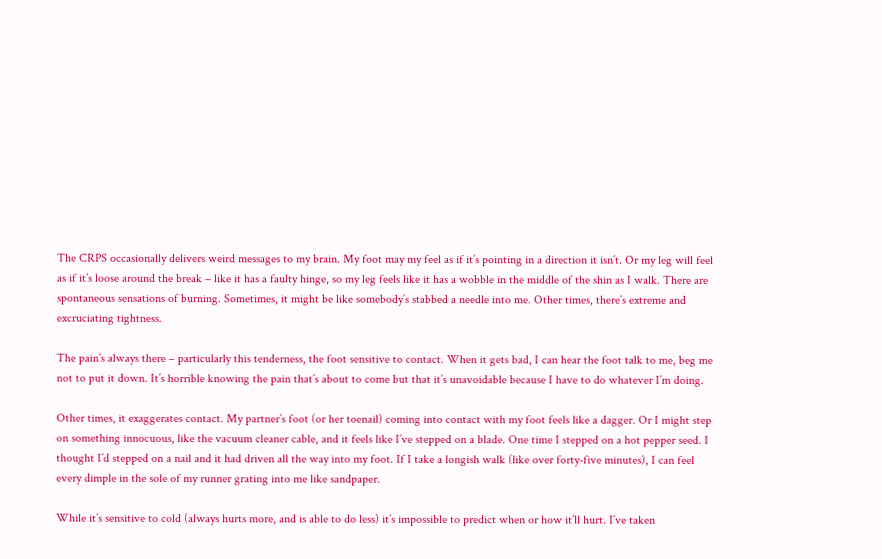The CRPS occasionally delivers weird messages to my brain. My foot may my feel as if it’s pointing in a direction it isn’t. Or my leg will feel as if it’s loose around the break – like it has a faulty hinge, so my leg feels like it has a wobble in the middle of the shin as I walk. There are spontaneous sensations of burning. Sometimes, it might be like somebody’s stabbed a needle into me. Other times, there’s extreme and excruciating tightness.

The pain’s always there – particularly this tenderness, the foot sensitive to contact. When it gets bad, I can hear the foot talk to me, beg me not to put it down. It’s horrible knowing the pain that’s about to come but that it’s unavoidable because I have to do whatever I’m doing.

Other times, it exaggerates contact. My partner’s foot (or her toenail) coming into contact with my foot feels like a dagger. Or I might step on something innocuous, like the vacuum cleaner cable, and it feels like I’ve stepped on a blade. One time I stepped on a hot pepper seed. I thought I’d stepped on a nail and it had driven all the way into my foot. If I take a longish walk (like over forty-five minutes), I can feel every dimple in the sole of my runner grating into me like sandpaper.

While it’s sensitive to cold (always hurts more, and is able to do less) it’s impossible to predict when or how it’ll hurt. I’ve taken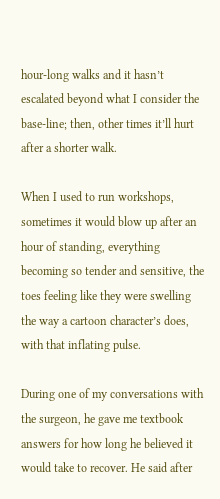hour-long walks and it hasn’t escalated beyond what I consider the base-line; then, other times it’ll hurt after a shorter walk.

When I used to run workshops, sometimes it would blow up after an hour of standing, everything becoming so tender and sensitive, the toes feeling like they were swelling the way a cartoon character’s does, with that inflating pulse.

During one of my conversations with the surgeon, he gave me textbook answers for how long he believed it would take to recover. He said after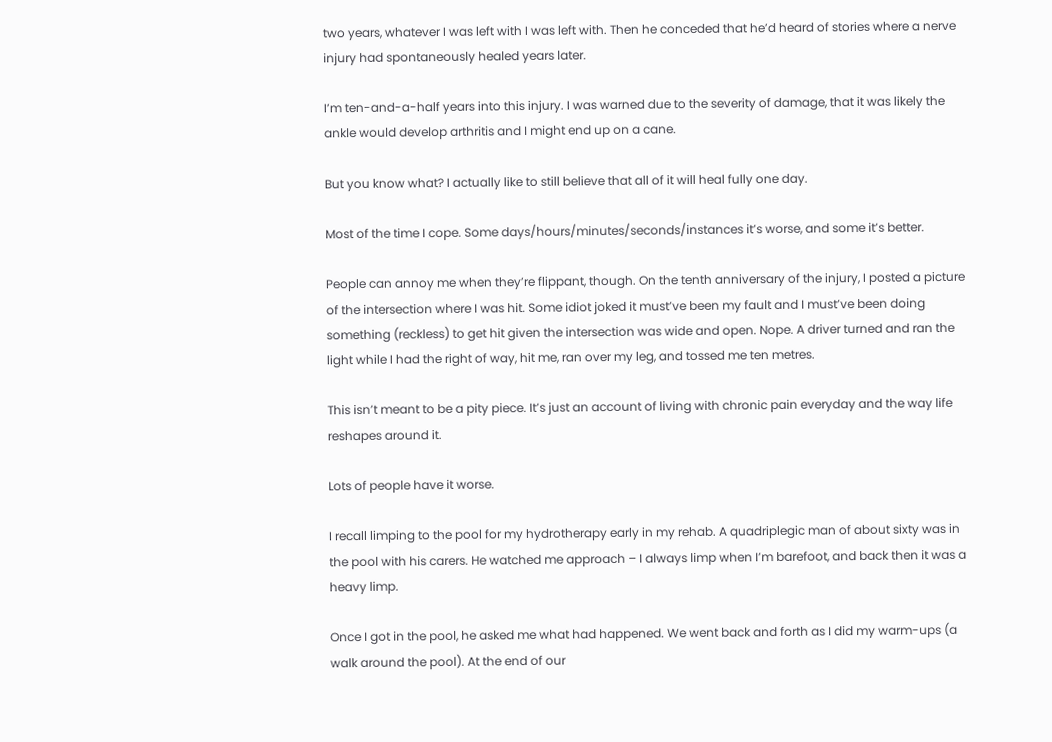two years, whatever I was left with I was left with. Then he conceded that he’d heard of stories where a nerve injury had spontaneously healed years later.

I’m ten-and-a-half years into this injury. I was warned due to the severity of damage, that it was likely the ankle would develop arthritis and I might end up on a cane.

But you know what? I actually like to still believe that all of it will heal fully one day.

Most of the time I cope. Some days/hours/minutes/seconds/instances it’s worse, and some it’s better.

People can annoy me when they’re flippant, though. On the tenth anniversary of the injury, I posted a picture of the intersection where I was hit. Some idiot joked it must’ve been my fault and I must’ve been doing something (reckless) to get hit given the intersection was wide and open. Nope. A driver turned and ran the light while I had the right of way, hit me, ran over my leg, and tossed me ten metres.

This isn’t meant to be a pity piece. It’s just an account of living with chronic pain everyday and the way life reshapes around it.

Lots of people have it worse.

I recall limping to the pool for my hydrotherapy early in my rehab. A quadriplegic man of about sixty was in the pool with his carers. He watched me approach – I always limp when I’m barefoot, and back then it was a heavy limp.

Once I got in the pool, he asked me what had happened. We went back and forth as I did my warm-ups (a walk around the pool). At the end of our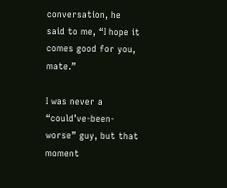conversation, he said to me, “I hope it comes good for you, mate.”

I was never a “could’ve-been-worse” guy, but that moment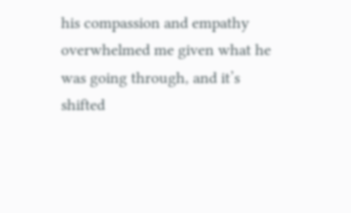his compassion and empathy overwhelmed me given what he was going through, and it’s shifted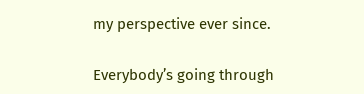my perspective ever since.

Everybody’s going through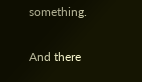something.

And there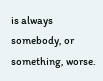is always somebody, or something, worse.